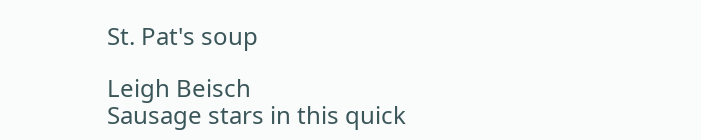St. Pat's soup

Leigh Beisch
Sausage stars in this quick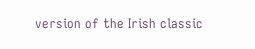version of the Irish classic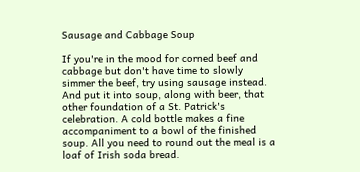Sausage and Cabbage Soup

If you're in the mood for corned beef and cabbage but don't have time to slowly simmer the beef, try using sausage instead. And put it into soup, along with beer, that other foundation of a St. Patrick's celebration. A cold bottle makes a fine accompaniment to a bowl of the finished soup. All you need to round out the meal is a loaf of Irish soda bread.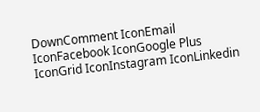DownComment IconEmail IconFacebook IconGoogle Plus IconGrid IconInstagram IconLinkedin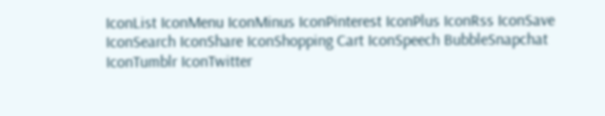IconList IconMenu IconMinus IconPinterest IconPlus IconRss IconSave IconSearch IconShare IconShopping Cart IconSpeech BubbleSnapchat IconTumblr IconTwitter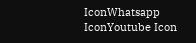IconWhatsapp IconYoutube Icon